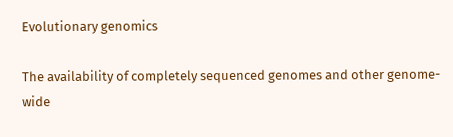Evolutionary genomics

The availability of completely sequenced genomes and other genome-wide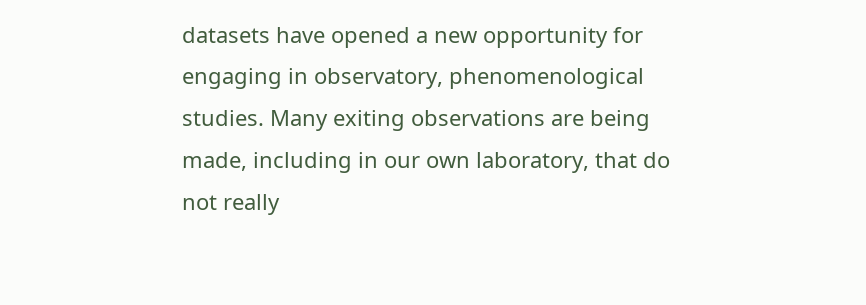datasets have opened a new opportunity for engaging in observatory, phenomenological studies. Many exiting observations are being made, including in our own laboratory, that do not really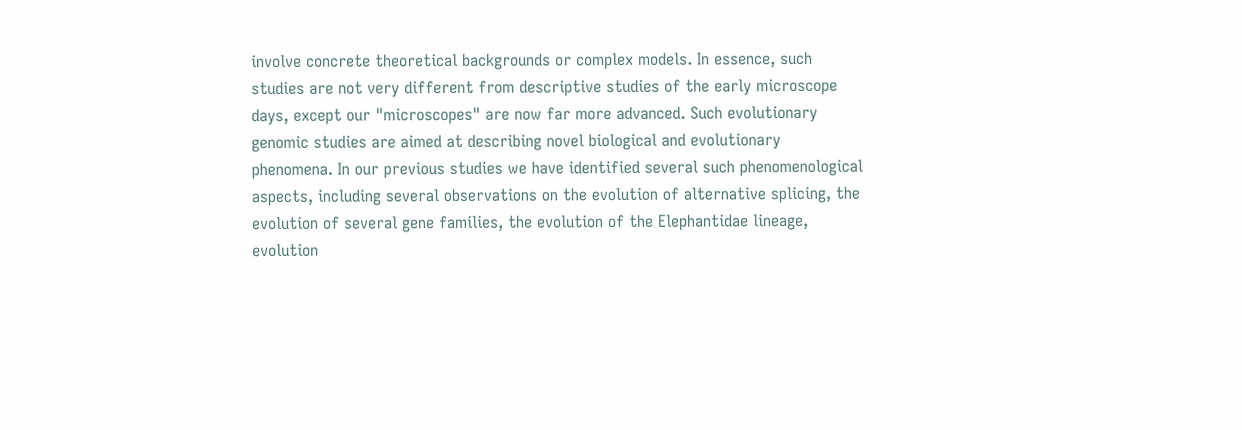involve concrete theoretical backgrounds or complex models. In essence, such studies are not very different from descriptive studies of the early microscope days, except our "microscopes" are now far more advanced. Such evolutionary genomic studies are aimed at describing novel biological and evolutionary phenomena. In our previous studies we have identified several such phenomenological aspects, including several observations on the evolution of alternative splicing, the evolution of several gene families, the evolution of the Elephantidae lineage, evolution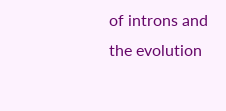of introns and the evolution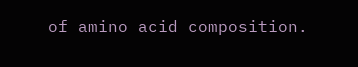of amino acid composition.